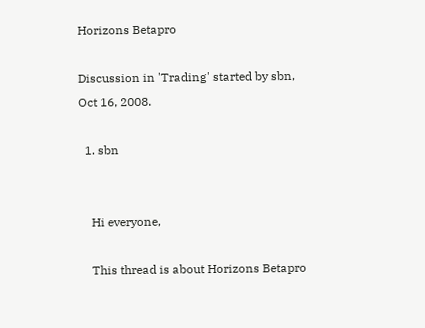Horizons Betapro

Discussion in 'Trading' started by sbn, Oct 16, 2008.

  1. sbn


    Hi everyone,

    This thread is about Horizons Betapro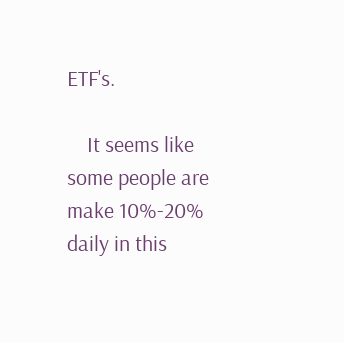ETF's.

    It seems like some people are make 10%-20% daily in this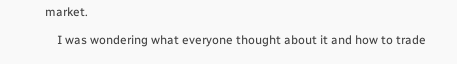market.

    I was wondering what everyone thought about it and how to trade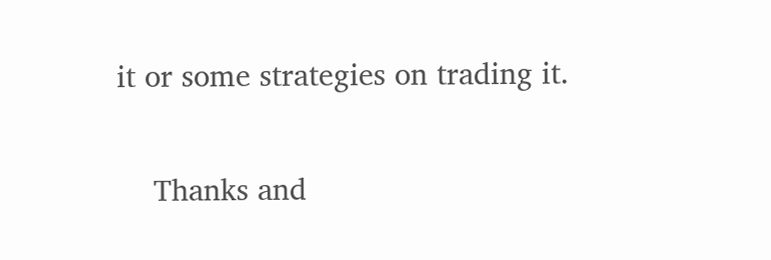it or some strategies on trading it.

    Thanks and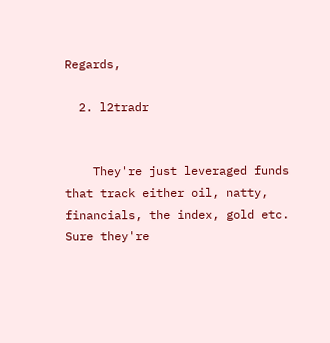Regards,

  2. l2tradr


    They're just leveraged funds that track either oil, natty, financials, the index, gold etc. Sure they're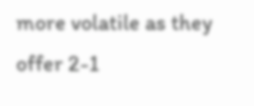more volatile as they offer 2-1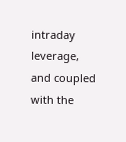intraday leverage, and coupled with the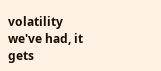volatility we've had, it gets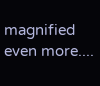magnified even more....